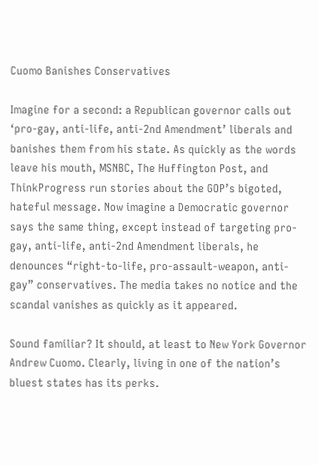Cuomo Banishes Conservatives

Imagine for a second: a Republican governor calls out ‘pro-gay, anti-life, anti-2nd Amendment’ liberals and banishes them from his state. As quickly as the words leave his mouth, MSNBC, The Huffington Post, and ThinkProgress run stories about the GOP’s bigoted, hateful message. Now imagine a Democratic governor says the same thing, except instead of targeting pro-gay, anti-life, anti-2nd Amendment liberals, he denounces “right-to-life, pro-assault-weapon, anti-gay” conservatives. The media takes no notice and the scandal vanishes as quickly as it appeared.

Sound familiar? It should, at least to New York Governor Andrew Cuomo. Clearly, living in one of the nation’s bluest states has its perks.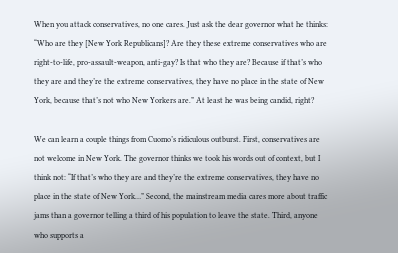When you attack conservatives, no one cares. Just ask the dear governor what he thinks: “Who are they [New York Republicans]? Are they these extreme conservatives who are right-to-life, pro-assault-weapon, anti-gay? Is that who they are? Because if that’s who they are and they’re the extreme conservatives, they have no place in the state of New York, because that’s not who New Yorkers are.” At least he was being candid, right?

We can learn a couple things from Cuomo’s ridiculous outburst. First, conservatives are not welcome in New York. The governor thinks we took his words out of context, but I think not: “If that’s who they are and they’re the extreme conservatives, they have no place in the state of New York…” Second, the mainstream media cares more about traffic jams than a governor telling a third of his population to leave the state. Third, anyone who supports a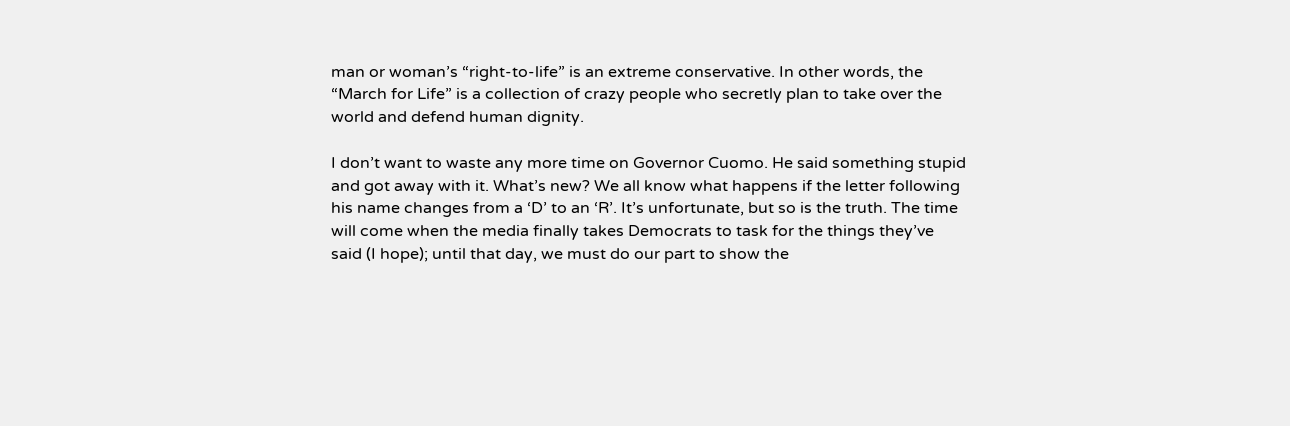man or woman’s “right-to-life” is an extreme conservative. In other words, the “March for Life” is a collection of crazy people who secretly plan to take over the world and defend human dignity.

I don’t want to waste any more time on Governor Cuomo. He said something stupid and got away with it. What’s new? We all know what happens if the letter following his name changes from a ‘D’ to an ‘R’. It’s unfortunate, but so is the truth. The time will come when the media finally takes Democrats to task for the things they’ve said (I hope); until that day, we must do our part to show the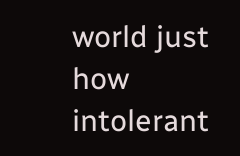world just how intolerant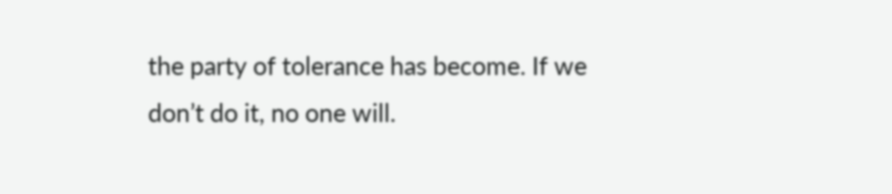the party of tolerance has become. If we don’t do it, no one will.